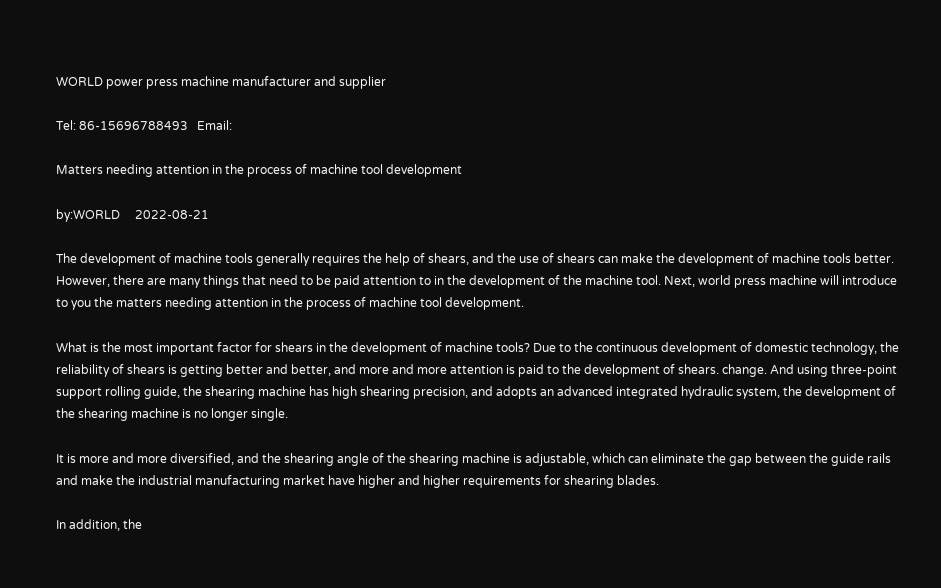WORLD power press machine manufacturer and supplier

Tel: 86-15696788493   Email:

Matters needing attention in the process of machine tool development

by:WORLD     2022-08-21

The development of machine tools generally requires the help of shears, and the use of shears can make the development of machine tools better. However, there are many things that need to be paid attention to in the development of the machine tool. Next, world press machine will introduce to you the matters needing attention in the process of machine tool development.

What is the most important factor for shears in the development of machine tools? Due to the continuous development of domestic technology, the reliability of shears is getting better and better, and more and more attention is paid to the development of shears. change. And using three-point support rolling guide, the shearing machine has high shearing precision, and adopts an advanced integrated hydraulic system, the development of the shearing machine is no longer single.

It is more and more diversified, and the shearing angle of the shearing machine is adjustable, which can eliminate the gap between the guide rails and make the industrial manufacturing market have higher and higher requirements for shearing blades.

In addition, the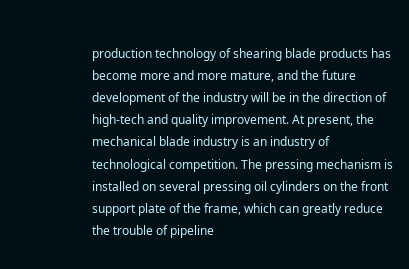production technology of shearing blade products has become more and more mature, and the future development of the industry will be in the direction of high-tech and quality improvement. At present, the mechanical blade industry is an industry of technological competition. The pressing mechanism is installed on several pressing oil cylinders on the front support plate of the frame, which can greatly reduce the trouble of pipeline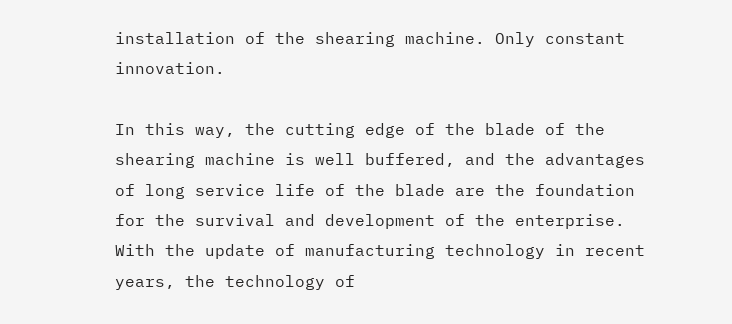installation of the shearing machine. Only constant innovation.

In this way, the cutting edge of the blade of the shearing machine is well buffered, and the advantages of long service life of the blade are the foundation for the survival and development of the enterprise. With the update of manufacturing technology in recent years, the technology of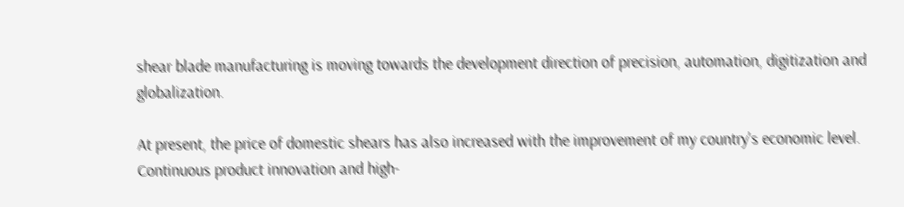shear blade manufacturing is moving towards the development direction of precision, automation, digitization and globalization.

At present, the price of domestic shears has also increased with the improvement of my country's economic level. Continuous product innovation and high-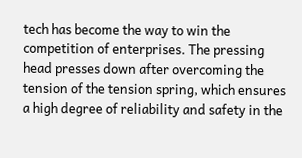tech has become the way to win the competition of enterprises. The pressing head presses down after overcoming the tension of the tension spring, which ensures a high degree of reliability and safety in the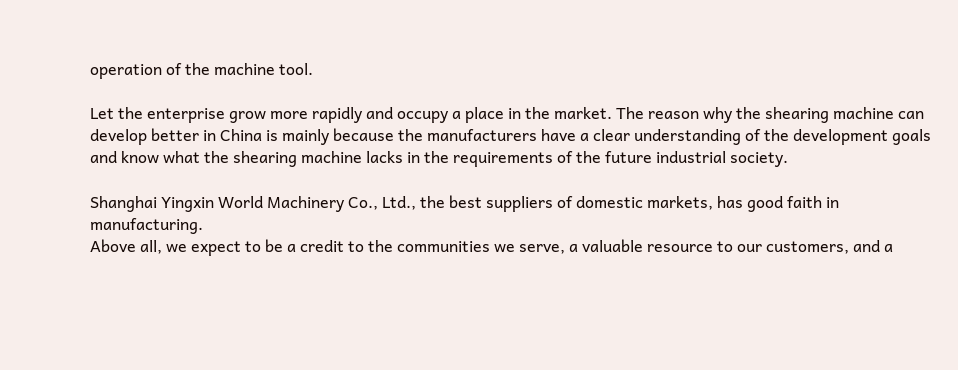operation of the machine tool.

Let the enterprise grow more rapidly and occupy a place in the market. The reason why the shearing machine can develop better in China is mainly because the manufacturers have a clear understanding of the development goals and know what the shearing machine lacks in the requirements of the future industrial society.

Shanghai Yingxin World Machinery Co., Ltd., the best suppliers of domestic markets, has good faith in manufacturing.
Above all, we expect to be a credit to the communities we serve, a valuable resource to our customers, and a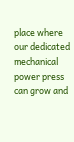place where our dedicated mechanical power press can grow and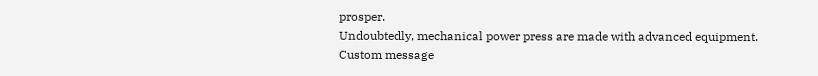prosper.
Undoubtedly, mechanical power press are made with advanced equipment.
Custom message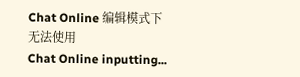Chat Online 编辑模式下无法使用
Chat Online inputting...